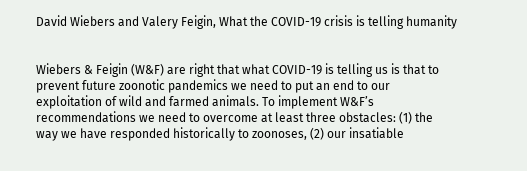David Wiebers and Valery Feigin, What the COVID-19 crisis is telling humanity


Wiebers & Feigin (W&F) are right that what COVID-19 is telling us is that to prevent future zoonotic pandemics we need to put an end to our exploitation of wild and farmed animals. To implement W&F’s recommendations we need to overcome at least three obstacles: (1) the way we have responded historically to zoonoses, (2) our insatiable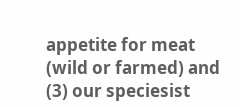appetite for meat (wild or farmed) and (3) our speciesist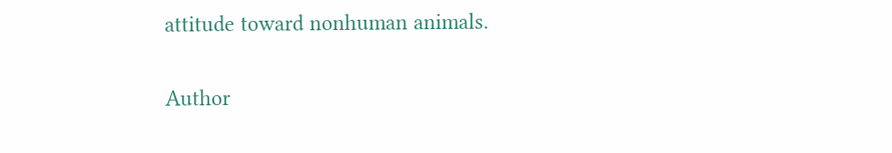attitude toward nonhuman animals.

Author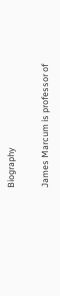Biography

James Marcum is professor of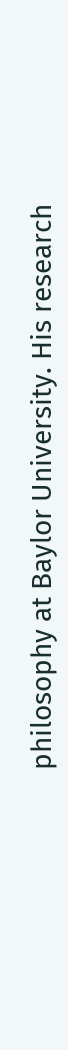philosophy at Baylor University. His research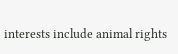interests include animal rights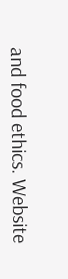and food ethics. Website